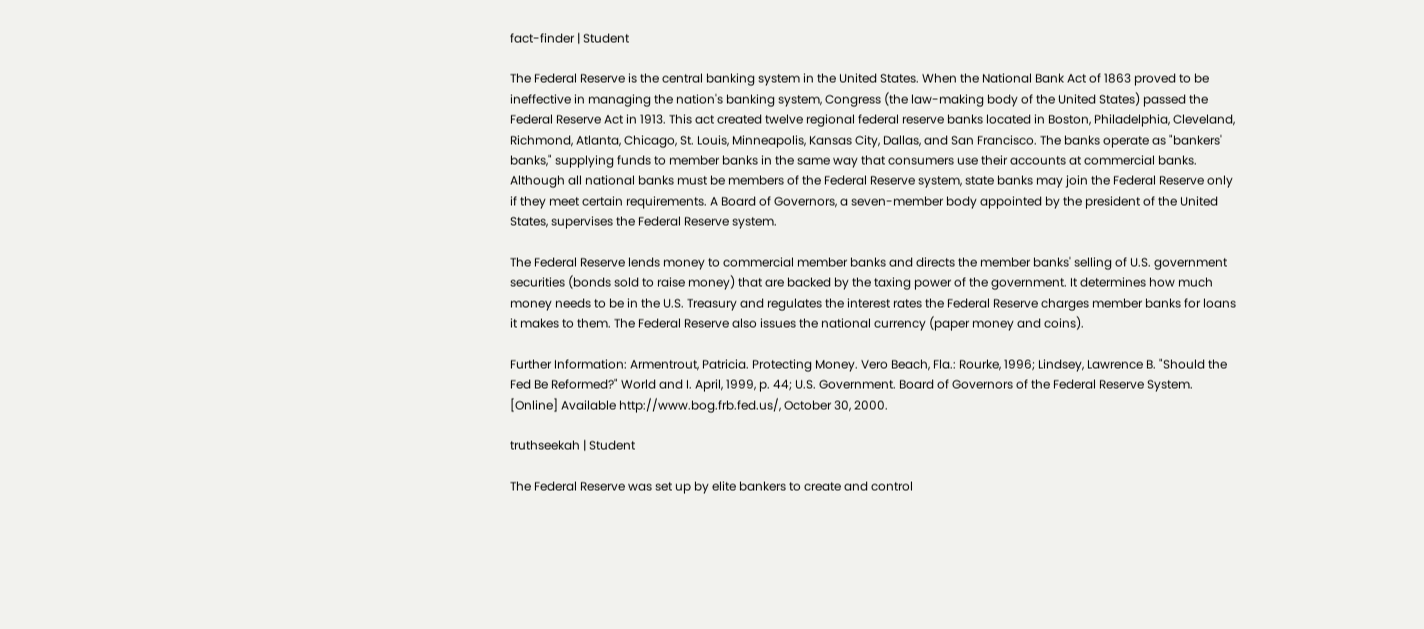fact-finder | Student

The Federal Reserve is the central banking system in the United States. When the National Bank Act of 1863 proved to be ineffective in managing the nation's banking system, Congress (the law-making body of the United States) passed the Federal Reserve Act in 1913. This act created twelve regional federal reserve banks located in Boston, Philadelphia, Cleveland, Richmond, Atlanta, Chicago, St. Louis, Minneapolis, Kansas City, Dallas, and San Francisco. The banks operate as "bankers' banks," supplying funds to member banks in the same way that consumers use their accounts at commercial banks. Although all national banks must be members of the Federal Reserve system, state banks may join the Federal Reserve only if they meet certain requirements. A Board of Governors, a seven-member body appointed by the president of the United States, supervises the Federal Reserve system.

The Federal Reserve lends money to commercial member banks and directs the member banks' selling of U.S. government securities (bonds sold to raise money) that are backed by the taxing power of the government. It determines how much money needs to be in the U.S. Treasury and regulates the interest rates the Federal Reserve charges member banks for loans it makes to them. The Federal Reserve also issues the national currency (paper money and coins).

Further Information: Armentrout, Patricia. Protecting Money. Vero Beach, Fla.: Rourke, 1996; Lindsey, Lawrence B. "Should the Fed Be Reformed?" World and I. April, 1999, p. 44; U.S. Government. Board of Governors of the Federal Reserve System. [Online] Available http://www.bog.frb.fed.us/, October 30, 2000.

truthseekah | Student

The Federal Reserve was set up by elite bankers to create and control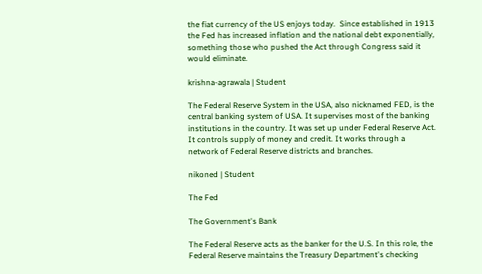the fiat currency of the US enjoys today.  Since established in 1913 the Fed has increased inflation and the national debt exponentially, something those who pushed the Act through Congress said it would eliminate.

krishna-agrawala | Student

The Federal Reserve System in the USA, also nicknamed FED, is the central banking system of USA. It supervises most of the banking institutions in the country. It was set up under Federal Reserve Act. It controls supply of money and credit. It works through a network of Federal Reserve districts and branches.

nikoned | Student

The Fed

The Government's Bank

The Federal Reserve acts as the banker for the U.S. In this role, the Federal Reserve maintains the Treasury Department's checking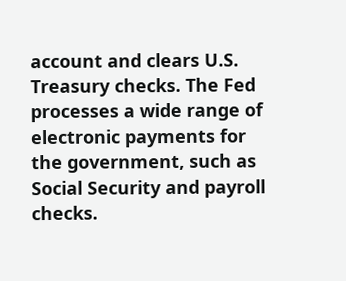account and clears U.S. Treasury checks. The Fed processes a wide range of electronic payments for the government, such as Social Security and payroll checks.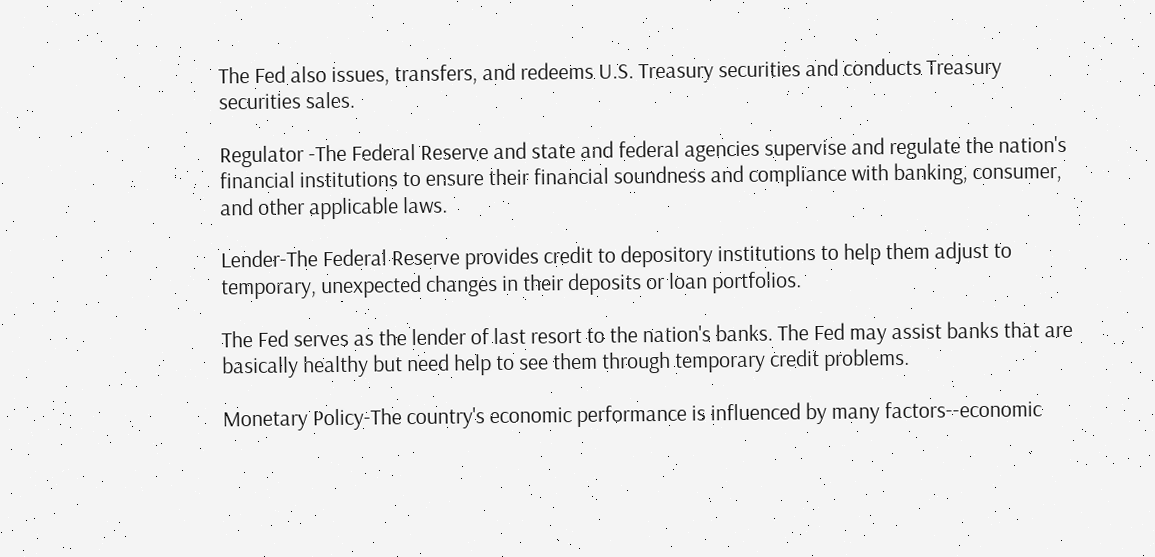The Fed also issues, transfers, and redeems U.S. Treasury securities and conducts Treasury securities sales.

Regulator -The Federal Reserve and state and federal agencies supervise and regulate the nation's financial institutions to ensure their financial soundness and compliance with banking, consumer, and other applicable laws.

Lender-The Federal Reserve provides credit to depository institutions to help them adjust to temporary, unexpected changes in their deposits or loan portfolios.

The Fed serves as the lender of last resort to the nation's banks. The Fed may assist banks that are basically healthy but need help to see them through temporary credit problems.

Monetary Policy-The country's economic performance is influenced by many factors--economic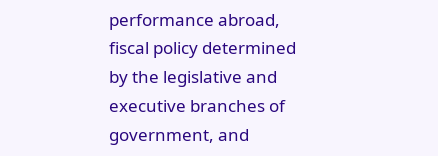performance abroad, fiscal policy determined by the legislative and executive branches of government, and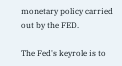monetary policy carried out by the FED.

The Fed's keyrole is to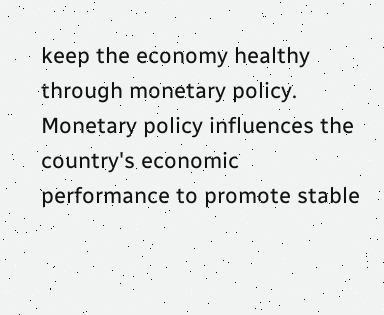keep the economy healthy through monetary policy. Monetary policy influences the country's economic performance to promote stable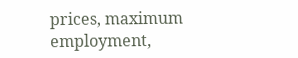prices, maximum employment,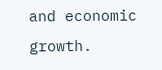and economic growth.